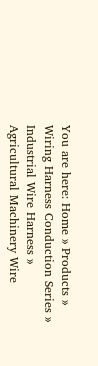You are here: Home » Products » Wiring Harness Conduction Series » Industrial Wire Harness » Agricultural Machinery Wire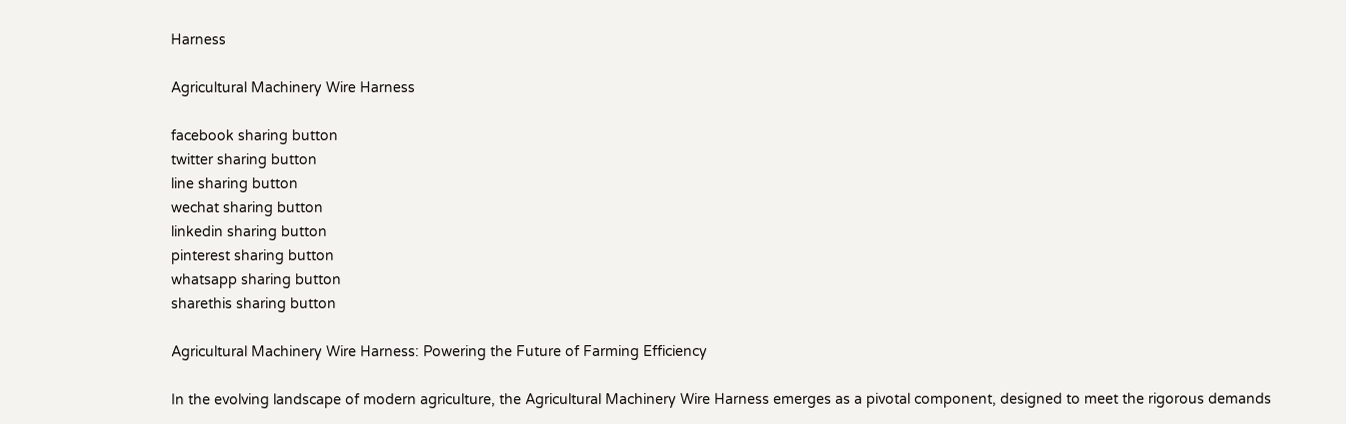Harness

Agricultural Machinery Wire Harness

facebook sharing button
twitter sharing button
line sharing button
wechat sharing button
linkedin sharing button
pinterest sharing button
whatsapp sharing button
sharethis sharing button

Agricultural Machinery Wire Harness: Powering the Future of Farming Efficiency

In the evolving landscape of modern agriculture, the Agricultural Machinery Wire Harness emerges as a pivotal component, designed to meet the rigorous demands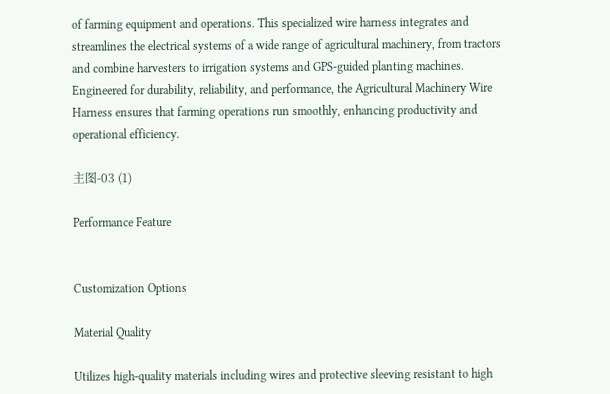of farming equipment and operations. This specialized wire harness integrates and streamlines the electrical systems of a wide range of agricultural machinery, from tractors and combine harvesters to irrigation systems and GPS-guided planting machines. Engineered for durability, reliability, and performance, the Agricultural Machinery Wire Harness ensures that farming operations run smoothly, enhancing productivity and operational efficiency.

主图-03 (1)

Performance Feature


Customization Options

Material Quality

Utilizes high-quality materials including wires and protective sleeving resistant to high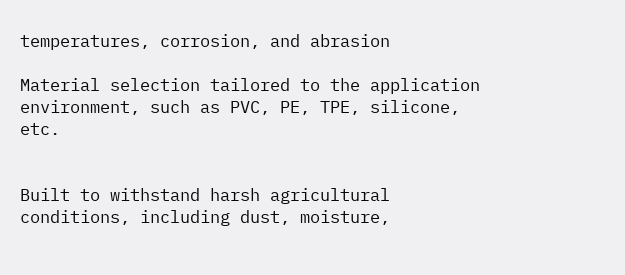temperatures, corrosion, and abrasion

Material selection tailored to the application environment, such as PVC, PE, TPE, silicone, etc.


Built to withstand harsh agricultural conditions, including dust, moisture,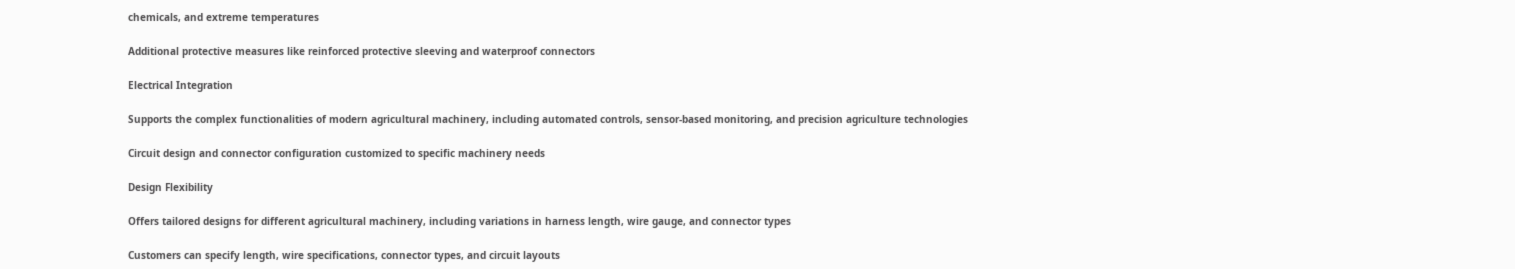chemicals, and extreme temperatures

Additional protective measures like reinforced protective sleeving and waterproof connectors

Electrical Integration

Supports the complex functionalities of modern agricultural machinery, including automated controls, sensor-based monitoring, and precision agriculture technologies

Circuit design and connector configuration customized to specific machinery needs

Design Flexibility

Offers tailored designs for different agricultural machinery, including variations in harness length, wire gauge, and connector types

Customers can specify length, wire specifications, connector types, and circuit layouts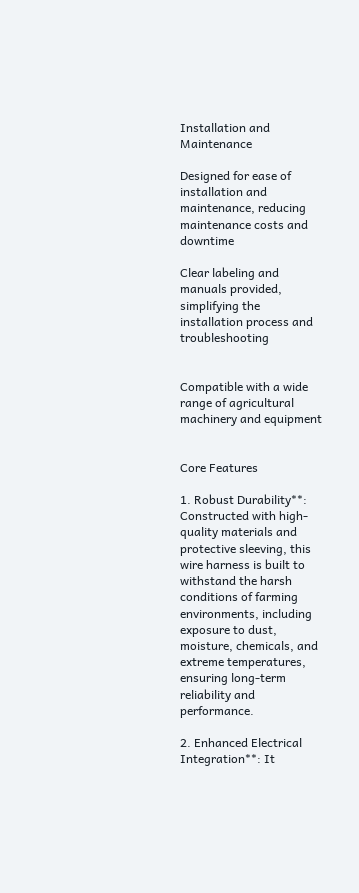Installation and Maintenance

Designed for ease of installation and maintenance, reducing maintenance costs and downtime

Clear labeling and manuals provided, simplifying the installation process and troubleshooting


Compatible with a wide range of agricultural machinery and equipment


Core Features

1. Robust Durability**: Constructed with high-quality materials and protective sleeving, this wire harness is built to withstand the harsh conditions of farming environments, including exposure to dust, moisture, chemicals, and extreme temperatures, ensuring long-term reliability and performance.

2. Enhanced Electrical Integration**: It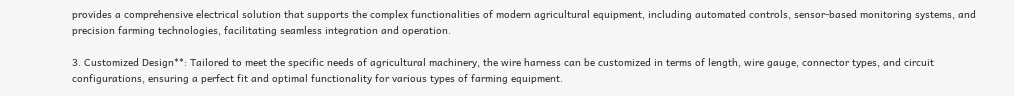provides a comprehensive electrical solution that supports the complex functionalities of modern agricultural equipment, including automated controls, sensor-based monitoring systems, and precision farming technologies, facilitating seamless integration and operation.

3. Customized Design**: Tailored to meet the specific needs of agricultural machinery, the wire harness can be customized in terms of length, wire gauge, connector types, and circuit configurations, ensuring a perfect fit and optimal functionality for various types of farming equipment.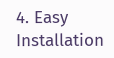4. Easy Installation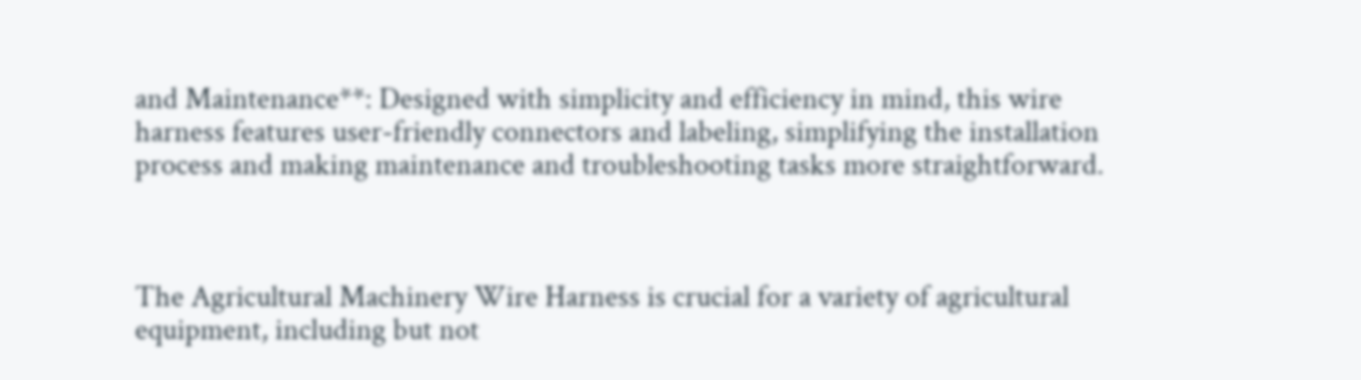and Maintenance**: Designed with simplicity and efficiency in mind, this wire harness features user-friendly connectors and labeling, simplifying the installation process and making maintenance and troubleshooting tasks more straightforward.



The Agricultural Machinery Wire Harness is crucial for a variety of agricultural equipment, including but not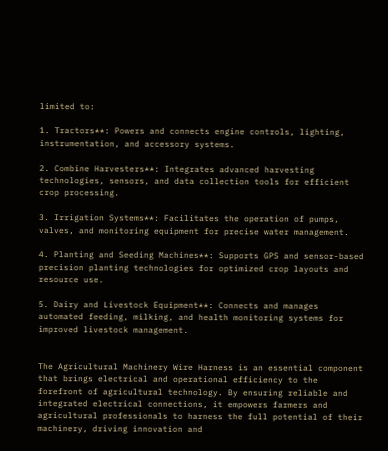limited to:

1. Tractors**: Powers and connects engine controls, lighting, instrumentation, and accessory systems.

2. Combine Harvesters**: Integrates advanced harvesting technologies, sensors, and data collection tools for efficient crop processing.

3. Irrigation Systems**: Facilitates the operation of pumps, valves, and monitoring equipment for precise water management.

4. Planting and Seeding Machines**: Supports GPS and sensor-based precision planting technologies for optimized crop layouts and resource use.

5. Dairy and Livestock Equipment**: Connects and manages automated feeding, milking, and health monitoring systems for improved livestock management.


The Agricultural Machinery Wire Harness is an essential component that brings electrical and operational efficiency to the forefront of agricultural technology. By ensuring reliable and integrated electrical connections, it empowers farmers and agricultural professionals to harness the full potential of their machinery, driving innovation and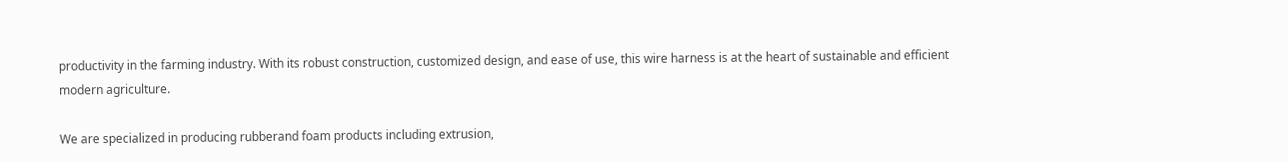productivity in the farming industry. With its robust construction, customized design, and ease of use, this wire harness is at the heart of sustainable and efficient modern agriculture.

We are specialized in producing rubberand foam products including extrusion,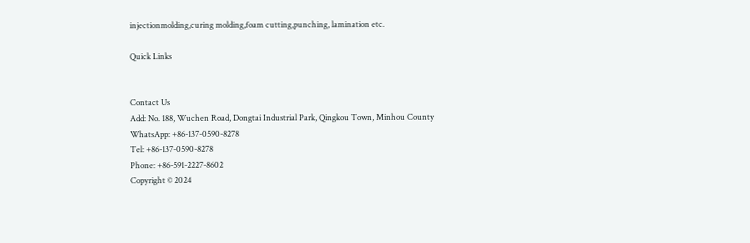injectionmolding,curing molding,foam cutting,punching, lamination etc.

Quick Links


Contact Us
Add: No. 188, Wuchen Road, Dongtai Industrial Park, Qingkou Town, Minhou County
WhatsApp: +86-137-0590-8278
Tel: +86-137-0590-8278
Phone: +86-591-2227-8602
Copyright © 2024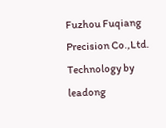Fuzhou Fuqiang Precision Co.,Ltd. Technology by  leadong